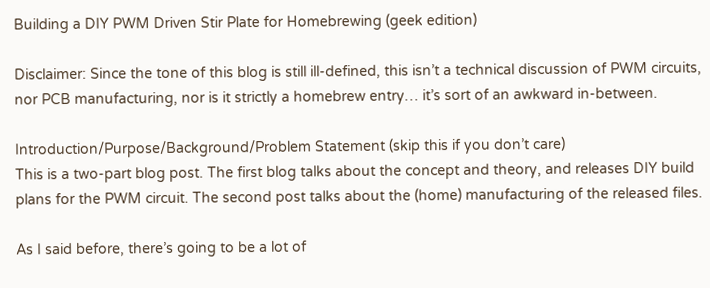Building a DIY PWM Driven Stir Plate for Homebrewing (geek edition)

Disclaimer: Since the tone of this blog is still ill-defined, this isn’t a technical discussion of PWM circuits, nor PCB manufacturing, nor is it strictly a homebrew entry… it’s sort of an awkward in-between.

Introduction/Purpose/Background/Problem Statement (skip this if you don’t care)
This is a two-part blog post. The first blog talks about the concept and theory, and releases DIY build plans for the PWM circuit. The second post talks about the (home) manufacturing of the released files.

As I said before, there’s going to be a lot of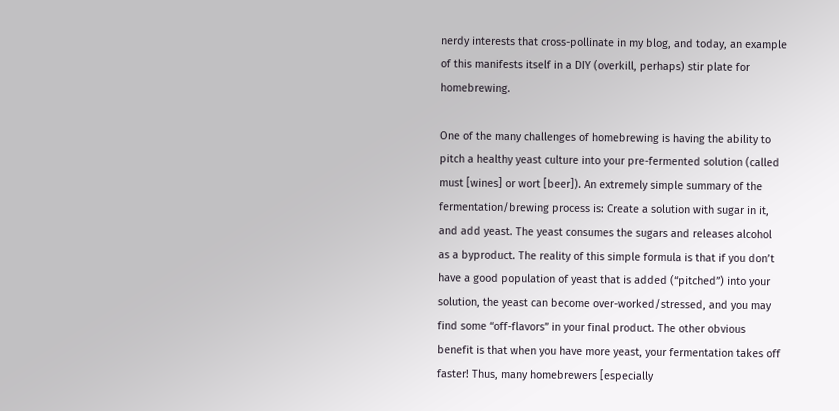nerdy interests that cross-pollinate in my blog, and today, an example of this manifests itself in a DIY (overkill, perhaps) stir plate for homebrewing.

One of the many challenges of homebrewing is having the ability to pitch a healthy yeast culture into your pre-fermented solution (called must [wines] or wort [beer]). An extremely simple summary of the fermentation/brewing process is: Create a solution with sugar in it, and add yeast. The yeast consumes the sugars and releases alcohol as a byproduct. The reality of this simple formula is that if you don’t have a good population of yeast that is added (“pitched”) into your solution, the yeast can become over-worked/stressed, and you may find some “off-flavors” in your final product. The other obvious benefit is that when you have more yeast, your fermentation takes off faster! Thus, many homebrewers [especially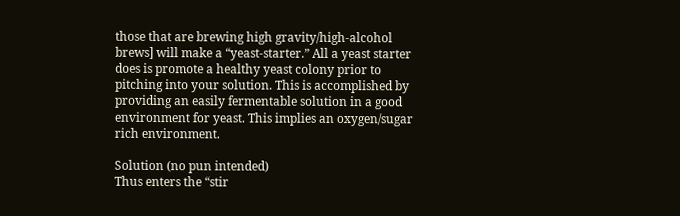those that are brewing high gravity/high-alcohol brews] will make a “yeast-starter.” All a yeast starter does is promote a healthy yeast colony prior to pitching into your solution. This is accomplished by providing an easily fermentable solution in a good environment for yeast. This implies an oxygen/sugar rich environment.

Solution (no pun intended)
Thus enters the “stir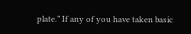plate.” If any of you have taken basic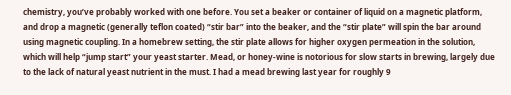chemistry, you’ve probably worked with one before. You set a beaker or container of liquid on a magnetic platform, and drop a magnetic (generally teflon coated) “stir bar” into the beaker, and the “stir plate” will spin the bar around using magnetic coupling. In a homebrew setting, the stir plate allows for higher oxygen permeation in the solution, which will help “jump start” your yeast starter. Mead, or honey-wine is notorious for slow starts in brewing, largely due to the lack of natural yeast nutrient in the must. I had a mead brewing last year for roughly 9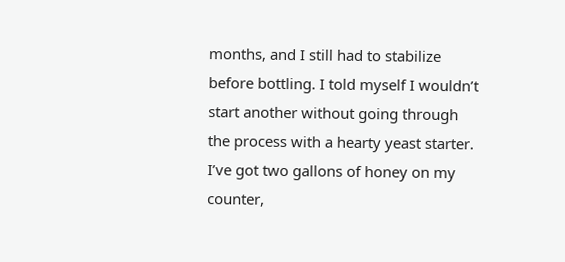months, and I still had to stabilize before bottling. I told myself I wouldn’t start another without going through the process with a hearty yeast starter. I’ve got two gallons of honey on my counter,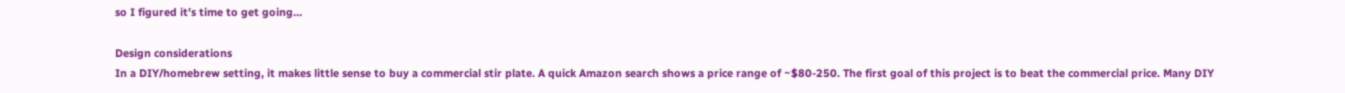so I figured it’s time to get going…

Design considerations
In a DIY/homebrew setting, it makes little sense to buy a commercial stir plate. A quick Amazon search shows a price range of ~$80-250. The first goal of this project is to beat the commercial price. Many DIY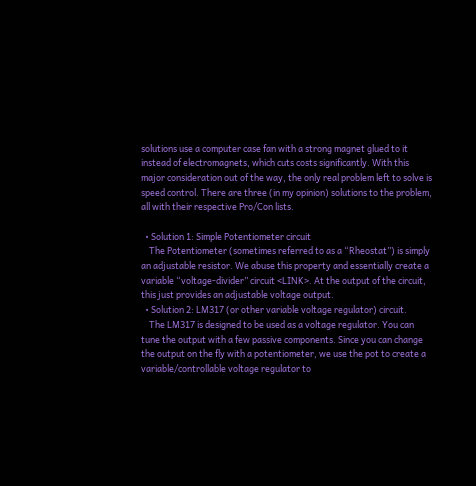solutions use a computer case fan with a strong magnet glued to it instead of electromagnets, which cuts costs significantly. With this major consideration out of the way, the only real problem left to solve is speed control. There are three (in my opinion) solutions to the problem, all with their respective Pro/Con lists.

  • Solution 1: Simple Potentiometer circuit
    The Potentiometer (sometimes referred to as a “Rheostat”) is simply an adjustable resistor. We abuse this property and essentially create a variable “voltage-divider” circuit <LINK>. At the output of the circuit, this just provides an adjustable voltage output.
  • Solution 2: LM317 (or other variable voltage regulator) circuit.
    The LM317 is designed to be used as a voltage regulator. You can tune the output with a few passive components. Since you can change the output on the fly with a potentiometer, we use the pot to create a variable/controllable voltage regulator to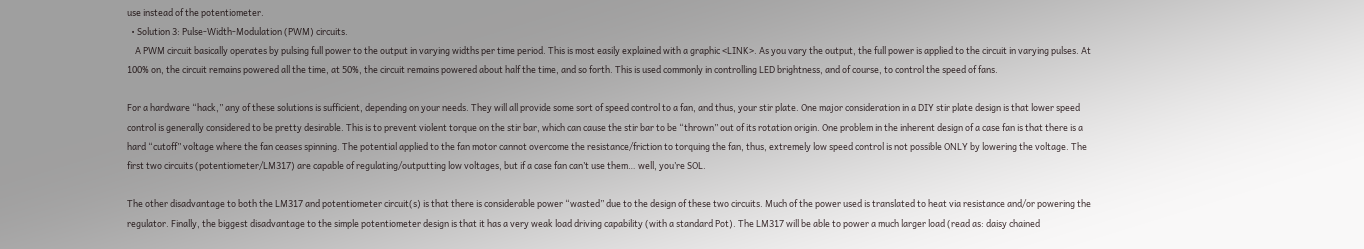use instead of the potentiometer.
  • Solution 3: Pulse-Width-Modulation (PWM) circuits.
    A PWM circuit basically operates by pulsing full power to the output in varying widths per time period. This is most easily explained with a graphic <LINK>. As you vary the output, the full power is applied to the circuit in varying pulses. At 100% on, the circuit remains powered all the time, at 50%, the circuit remains powered about half the time, and so forth. This is used commonly in controlling LED brightness, and of course, to control the speed of fans.

For a hardware “hack,” any of these solutions is sufficient, depending on your needs. They will all provide some sort of speed control to a fan, and thus, your stir plate. One major consideration in a DIY stir plate design is that lower speed control is generally considered to be pretty desirable. This is to prevent violent torque on the stir bar, which can cause the stir bar to be “thrown” out of its rotation origin. One problem in the inherent design of a case fan is that there is a hard “cutoff” voltage where the fan ceases spinning. The potential applied to the fan motor cannot overcome the resistance/friction to torquing the fan, thus, extremely low speed control is not possible ONLY by lowering the voltage. The first two circuits (potentiometer/LM317) are capable of regulating/outputting low voltages, but if a case fan can’t use them… well, you’re SOL.

The other disadvantage to both the LM317 and potentiometer circuit(s) is that there is considerable power “wasted” due to the design of these two circuits. Much of the power used is translated to heat via resistance and/or powering the regulator. Finally, the biggest disadvantage to the simple potentiometer design is that it has a very weak load driving capability (with a standard Pot). The LM317 will be able to power a much larger load (read as: daisy chained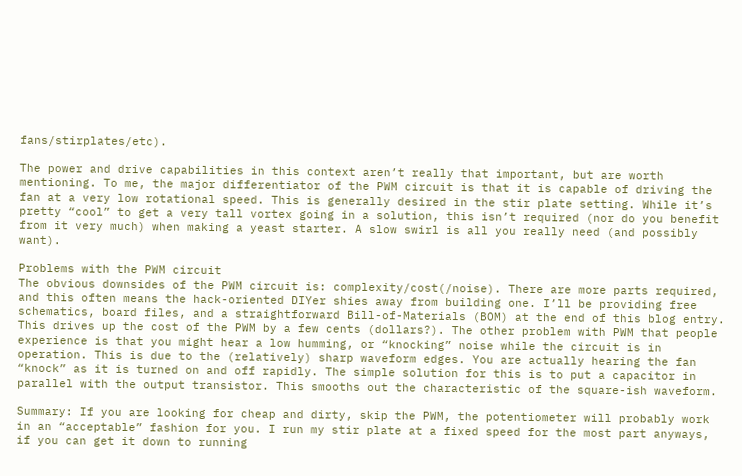fans/stirplates/etc).

The power and drive capabilities in this context aren’t really that important, but are worth mentioning. To me, the major differentiator of the PWM circuit is that it is capable of driving the fan at a very low rotational speed. This is generally desired in the stir plate setting. While it’s pretty “cool” to get a very tall vortex going in a solution, this isn’t required (nor do you benefit from it very much) when making a yeast starter. A slow swirl is all you really need (and possibly want).

Problems with the PWM circuit
The obvious downsides of the PWM circuit is: complexity/cost(/noise). There are more parts required, and this often means the hack-oriented DIYer shies away from building one. I’ll be providing free schematics, board files, and a straightforward Bill-of-Materials (BOM) at the end of this blog entry. This drives up the cost of the PWM by a few cents (dollars?). The other problem with PWM that people experience is that you might hear a low humming, or “knocking” noise while the circuit is in operation. This is due to the (relatively) sharp waveform edges. You are actually hearing the fan “knock” as it is turned on and off rapidly. The simple solution for this is to put a capacitor in parallel with the output transistor. This smooths out the characteristic of the square-ish waveform.

Summary: If you are looking for cheap and dirty, skip the PWM, the potentiometer will probably work in an “acceptable” fashion for you. I run my stir plate at a fixed speed for the most part anyways, if you can get it down to running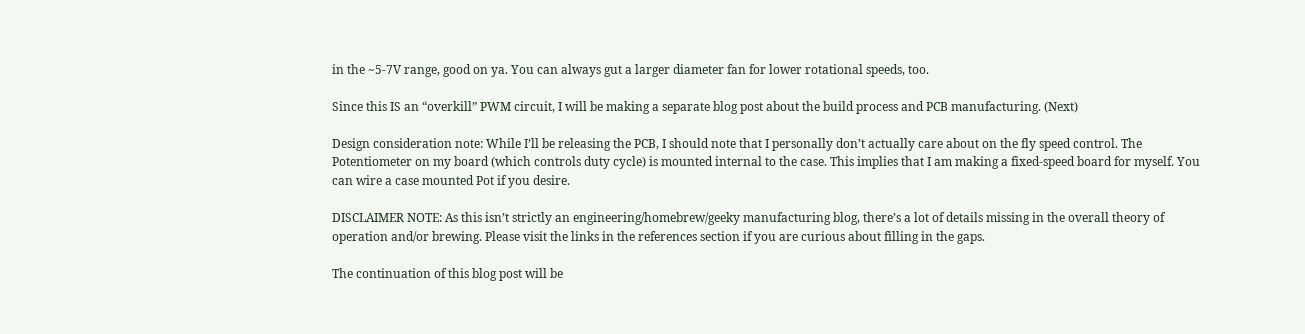in the ~5-7V range, good on ya. You can always gut a larger diameter fan for lower rotational speeds, too.

Since this IS an “overkill” PWM circuit, I will be making a separate blog post about the build process and PCB manufacturing. (Next)

Design consideration note: While I’ll be releasing the PCB, I should note that I personally don’t actually care about on the fly speed control. The Potentiometer on my board (which controls duty cycle) is mounted internal to the case. This implies that I am making a fixed-speed board for myself. You can wire a case mounted Pot if you desire.

DISCLAIMER NOTE: As this isn’t strictly an engineering/homebrew/geeky manufacturing blog, there’s a lot of details missing in the overall theory of operation and/or brewing. Please visit the links in the references section if you are curious about filling in the gaps.

The continuation of this blog post will be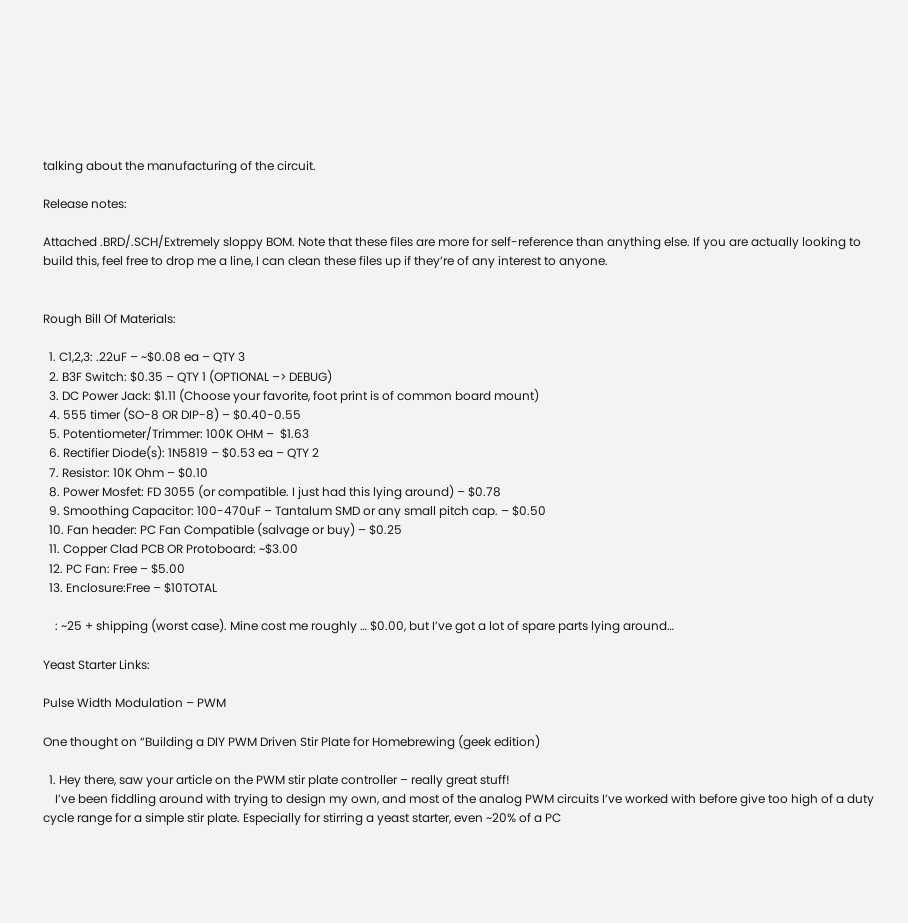talking about the manufacturing of the circuit.

Release notes:

Attached .BRD/.SCH/Extremely sloppy BOM. Note that these files are more for self-reference than anything else. If you are actually looking to build this, feel free to drop me a line, I can clean these files up if they’re of any interest to anyone.


Rough Bill Of Materials:

  1. C1,2,3: .22uF – ~$0.08 ea – QTY 3
  2. B3F Switch: $0.35 – QTY 1 (OPTIONAL –> DEBUG)
  3. DC Power Jack: $1.11 (Choose your favorite, foot print is of common board mount)
  4. 555 timer (SO-8 OR DIP-8) – $0.40-0.55
  5. Potentiometer/Trimmer: 100K OHM –  $1.63
  6. Rectifier Diode(s): 1N5819 – $0.53 ea – QTY 2
  7. Resistor: 10K Ohm – $0.10
  8. Power Mosfet: FD 3055 (or compatible. I just had this lying around) – $0.78
  9. Smoothing Capacitor: 100-470uF – Tantalum SMD or any small pitch cap. – $0.50
  10. Fan header: PC Fan Compatible (salvage or buy) – $0.25
  11. Copper Clad PCB OR Protoboard: ~$3.00
  12. PC Fan: Free – $5.00
  13. Enclosure:Free – $10TOTAL

    : ~25 + shipping (worst case). Mine cost me roughly … $0.00, but I’ve got a lot of spare parts lying around…

Yeast Starter Links:

Pulse Width Modulation – PWM

One thought on “Building a DIY PWM Driven Stir Plate for Homebrewing (geek edition)

  1. Hey there, saw your article on the PWM stir plate controller – really great stuff!
    I’ve been fiddling around with trying to design my own, and most of the analog PWM circuits I’ve worked with before give too high of a duty cycle range for a simple stir plate. Especially for stirring a yeast starter, even ~20% of a PC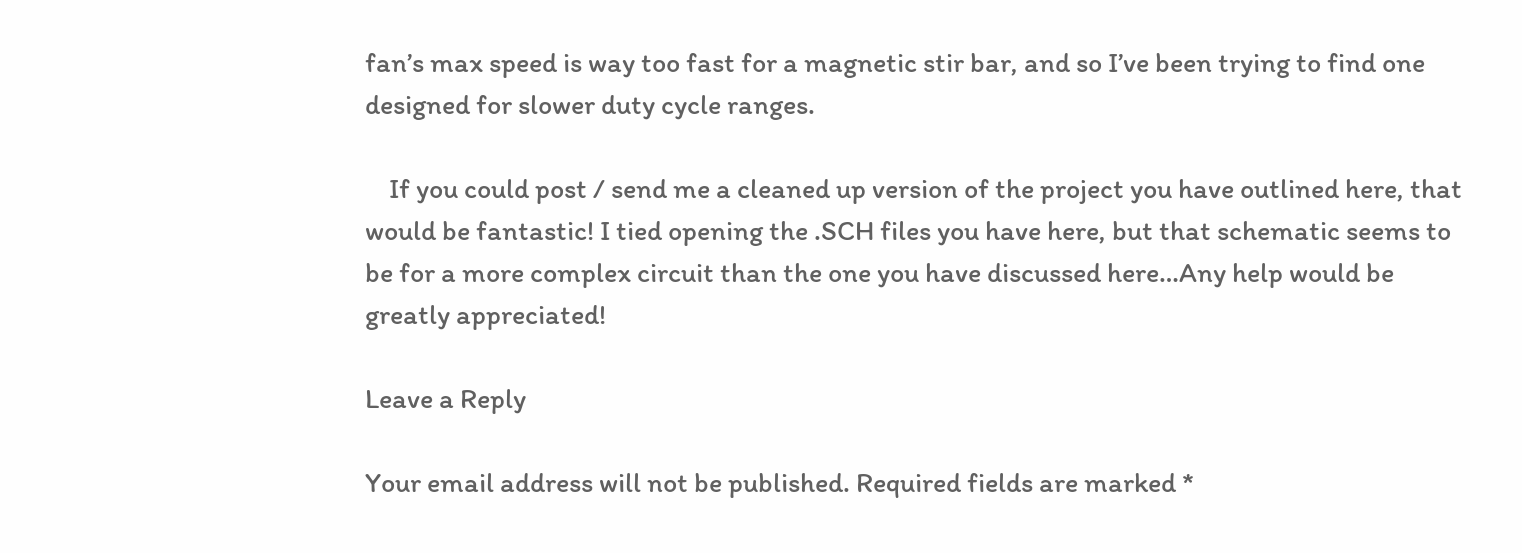fan’s max speed is way too fast for a magnetic stir bar, and so I’ve been trying to find one designed for slower duty cycle ranges.

    If you could post / send me a cleaned up version of the project you have outlined here, that would be fantastic! I tied opening the .SCH files you have here, but that schematic seems to be for a more complex circuit than the one you have discussed here…Any help would be greatly appreciated!

Leave a Reply

Your email address will not be published. Required fields are marked *